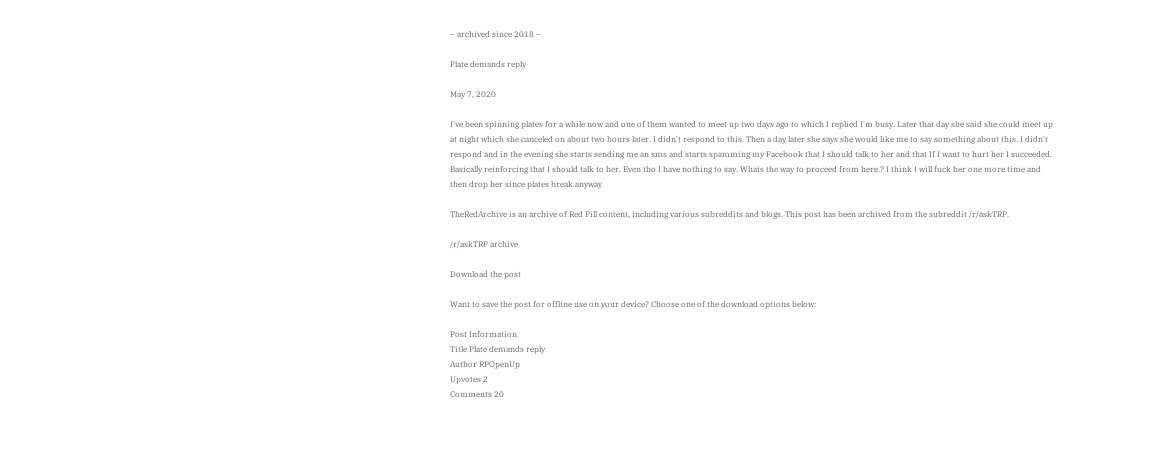~ archived since 2018 ~

Plate demands reply

May 7, 2020

I've been spinning plates for a while now and one of them wanted to meet up two days ago to which I replied I'm busy. Later that day she said she could meet up at night which she canceled on about two hours later. I didn't respond to this. Then a day later she says she would like me to say something about this. I didn't respond and in the evening she starts sending me an sms and starts spamming my Facebook that I should talk to her and that If I want to hurt her I succeeded. Basically reinforcing that I should talk to her. Even tho I have nothing to say. Whats the way to proceed from here.? I think I will fuck her one more time and then drop her since plates break anyway

TheRedArchive is an archive of Red Pill content, including various subreddits and blogs. This post has been archived from the subreddit /r/askTRP.

/r/askTRP archive

Download the post

Want to save the post for offline use on your device? Choose one of the download options below:

Post Information
Title Plate demands reply
Author RPOpenUp
Upvotes 2
Comments 20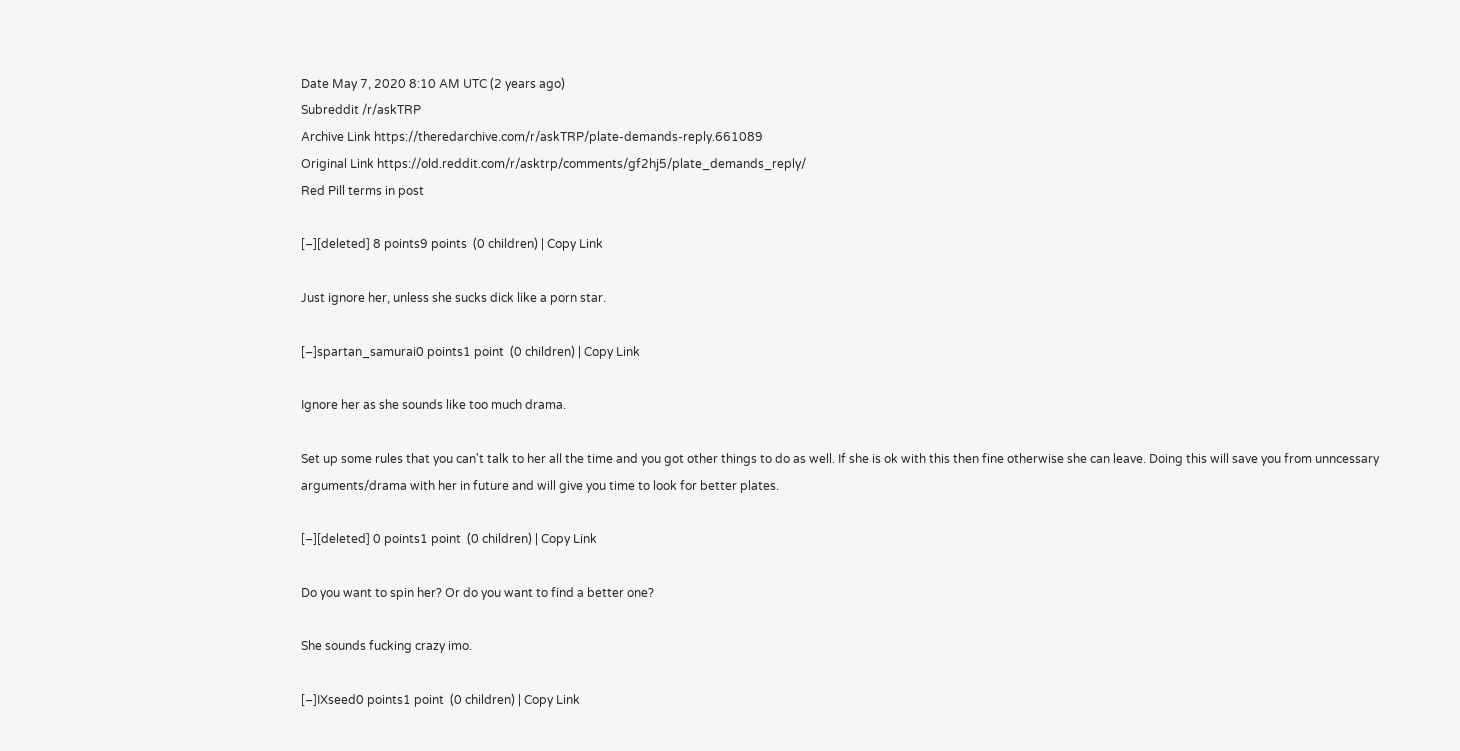Date May 7, 2020 8:10 AM UTC (2 years ago)
Subreddit /r/askTRP
Archive Link https://theredarchive.com/r/askTRP/plate-demands-reply.661089
Original Link https://old.reddit.com/r/asktrp/comments/gf2hj5/plate_demands_reply/
Red Pill terms in post

[–][deleted] 8 points9 points  (0 children) | Copy Link

Just ignore her, unless she sucks dick like a porn star.

[–]spartan_samurai0 points1 point  (0 children) | Copy Link

Ignore her as she sounds like too much drama.

Set up some rules that you can't talk to her all the time and you got other things to do as well. If she is ok with this then fine otherwise she can leave. Doing this will save you from unncessary arguments/drama with her in future and will give you time to look for better plates.

[–][deleted] 0 points1 point  (0 children) | Copy Link

Do you want to spin her? Or do you want to find a better one?

She sounds fucking crazy imo.

[–]IXseed0 points1 point  (0 children) | Copy Link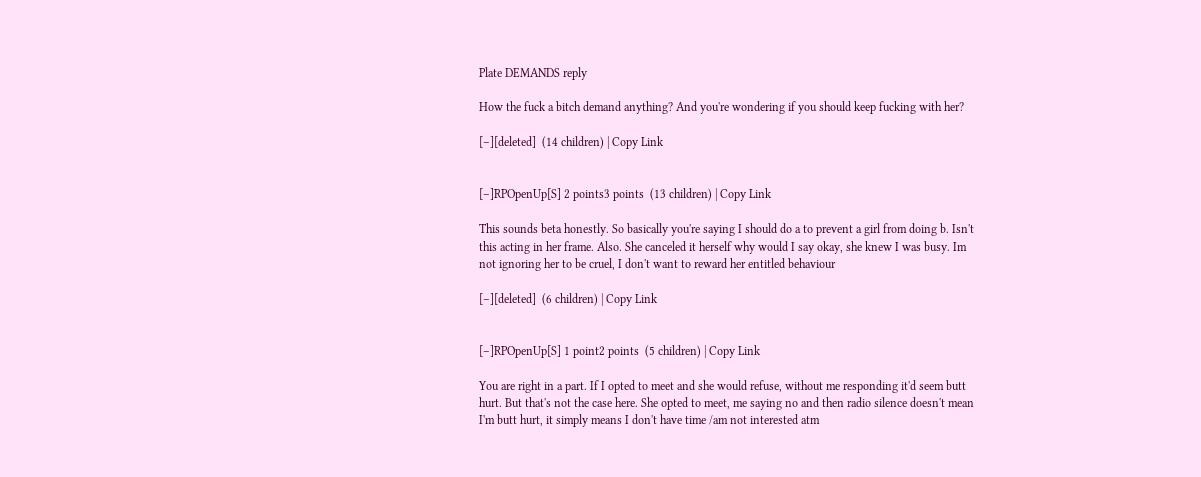Plate DEMANDS reply

How the fuck a bitch demand anything? And you're wondering if you should keep fucking with her?

[–][deleted]  (14 children) | Copy Link


[–]RPOpenUp[S] 2 points3 points  (13 children) | Copy Link

This sounds beta honestly. So basically you're saying I should do a to prevent a girl from doing b. Isn't this acting in her frame. Also. She canceled it herself why would I say okay, she knew I was busy. Im not ignoring her to be cruel, I don't want to reward her entitled behaviour

[–][deleted]  (6 children) | Copy Link


[–]RPOpenUp[S] 1 point2 points  (5 children) | Copy Link

You are right in a part. If I opted to meet and she would refuse, without me responding it'd seem butt hurt. But that's not the case here. She opted to meet, me saying no and then radio silence doesn't mean I'm butt hurt, it simply means I don't have time /am not interested atm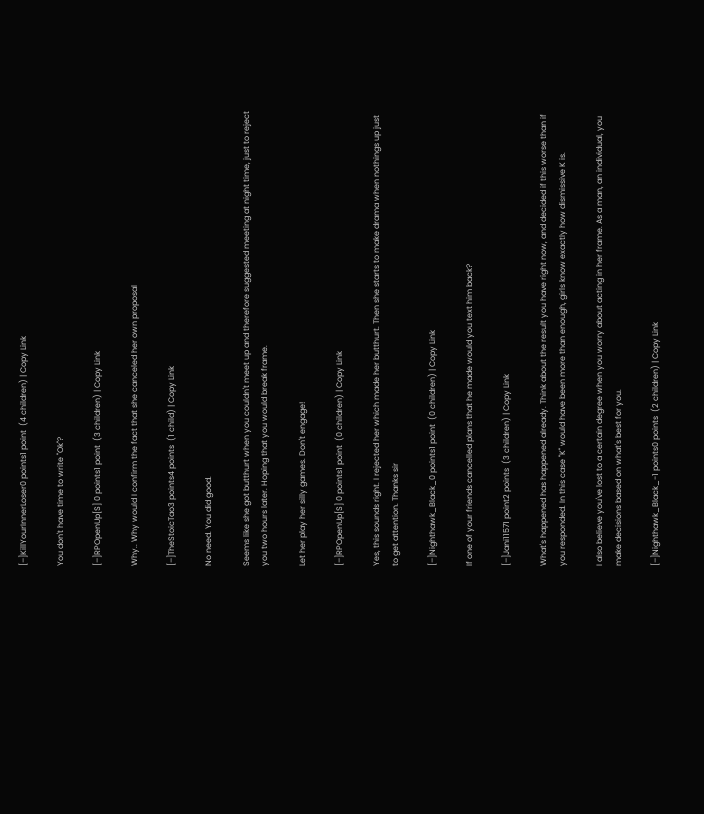[–]KillYourInnerLoser0 points1 point  (4 children) | Copy Link

You don't have time to write "Ok"?

[–]RPOpenUp[S] 0 points1 point  (3 children) | Copy Link

Why.. Why would I confirm the fact that she canceled her own proposal

[–]TheStoicTao3 points4 points  (1 child) | Copy Link

No need. You did good.

Seems like she got butthurt when you couldn't meet up and therefore suggested meeting at night time, just to reject you two hours later. Hoping that you would break frame.

Let her play her silly games. Don't engage!

[–]RPOpenUp[S] 0 points1 point  (0 children) | Copy Link

Yes, this sounds right. I rejected her which made her butthurt. Then she starts to make drama when nothings up just to get attention. Thanks sir

[–]Nighthawk_Black_0 points1 point  (0 children) | Copy Link

If one of your friends cancelled plans that he made would you text him back?

[–]Jani11571 point2 points  (3 children) | Copy Link

What's happened has happened already. Think about the result you have right now, and decided if this worse than if you responded. In this case "K" would have been more than enough, girls know exactly how dismissive K is.

I also believe you've lost to a certain degree when you worry about acting in her frame. As a man, an individual, you make decisions based on what's best for you.

[–]Nighthawk_Black_-1 points0 points  (2 children) | Copy Link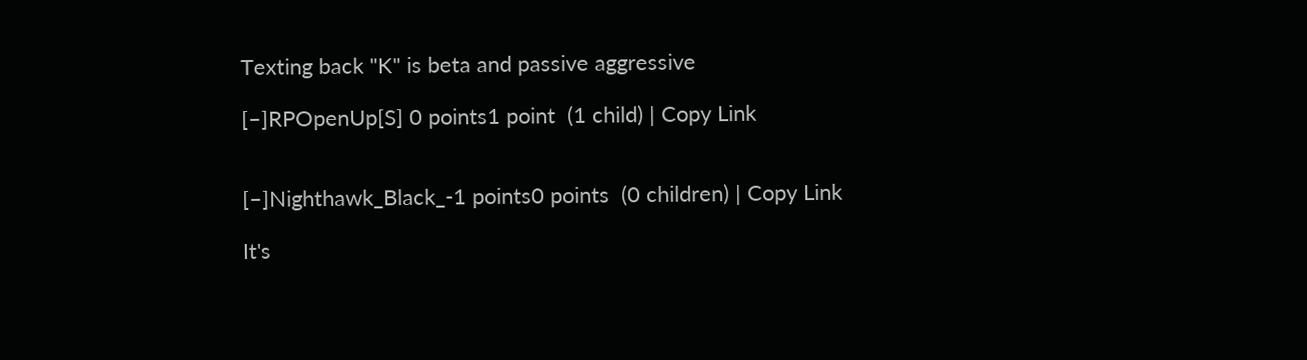Texting back "K" is beta and passive aggressive

[–]RPOpenUp[S] 0 points1 point  (1 child) | Copy Link


[–]Nighthawk_Black_-1 points0 points  (0 children) | Copy Link

It's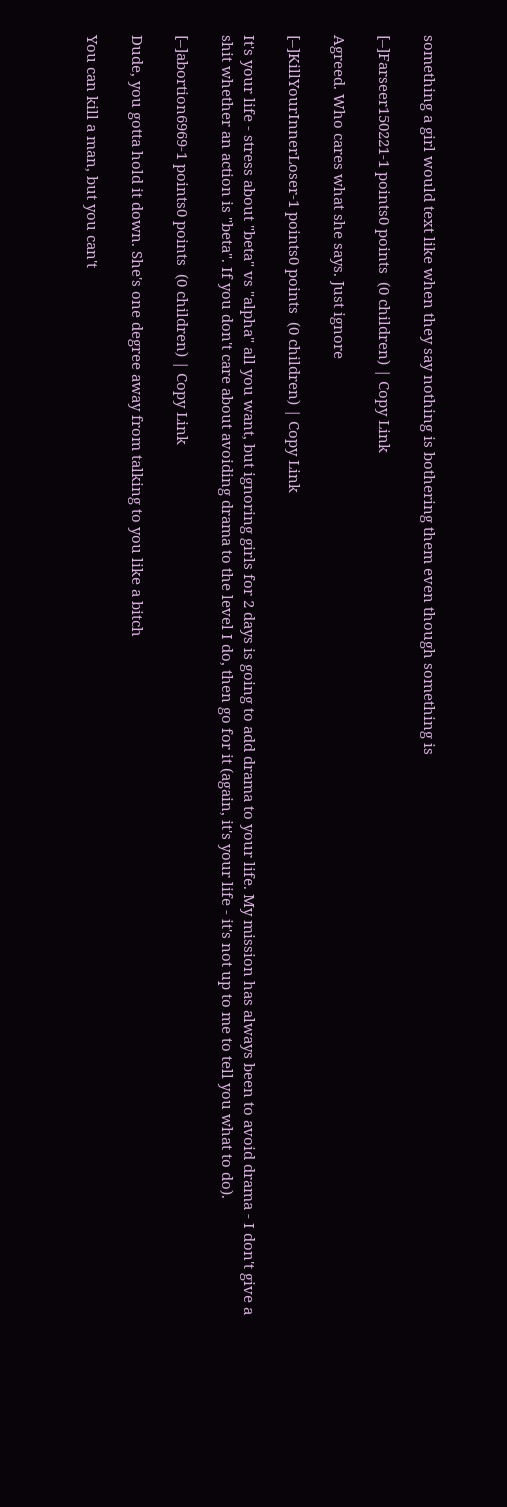something a girl would text like when they say nothing is bothering them even though something is

[–]Farseer150221-1 points0 points  (0 children) | Copy Link

Agreed. Who cares what she says. Just ignore

[–]KillYourInnerLoser-1 points0 points  (0 children) | Copy Link

It's your life - stress about "beta" vs "alpha" all you want, but ignoring girls for 2 days is going to add drama to your life. My mission has always been to avoid drama - I don't give a shit whether an action is "beta". If you don't care about avoiding drama to the level I do, then go for it (again, it's your life - it's not up to me to tell you what to do).

[–]abortion6969-1 points0 points  (0 children) | Copy Link

Dude, you gotta hold it down. She's one degree away from talking to you like a bitch

You can kill a man, but you can't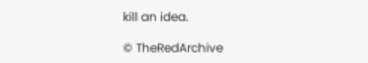kill an idea.

© TheRedArchive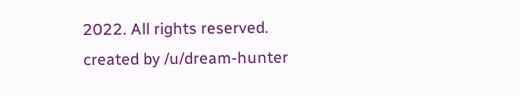2022. All rights reserved.
created by /u/dream-hunter